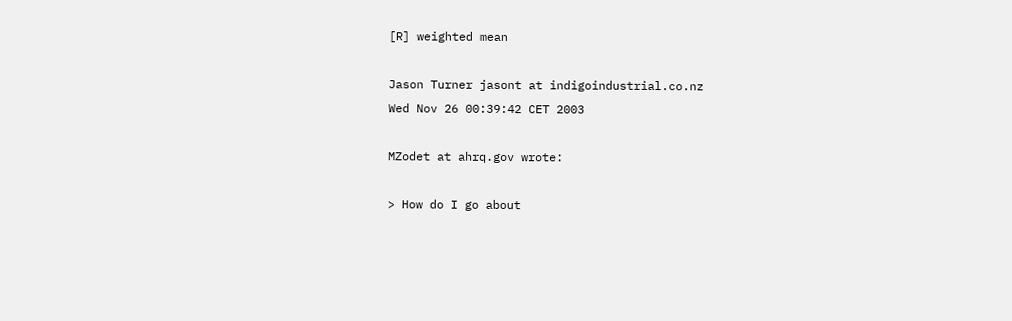[R] weighted mean

Jason Turner jasont at indigoindustrial.co.nz
Wed Nov 26 00:39:42 CET 2003

MZodet at ahrq.gov wrote:

> How do I go about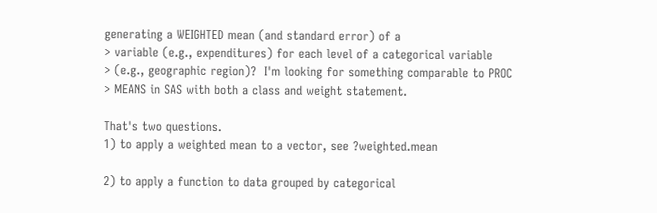generating a WEIGHTED mean (and standard error) of a
> variable (e.g., expenditures) for each level of a categorical variable
> (e.g., geographic region)?  I'm looking for something comparable to PROC
> MEANS in SAS with both a class and weight statement.

That's two questions.
1) to apply a weighted mean to a vector, see ?weighted.mean

2) to apply a function to data grouped by categorical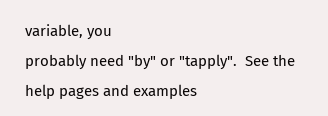variable, you
probably need "by" or "tapply".  See the help pages and examples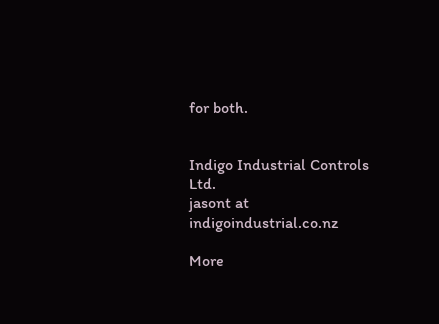for both.


Indigo Industrial Controls Ltd.
jasont at indigoindustrial.co.nz

More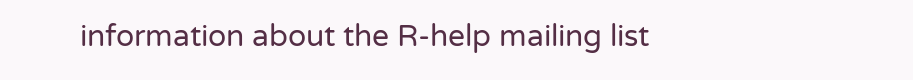information about the R-help mailing list